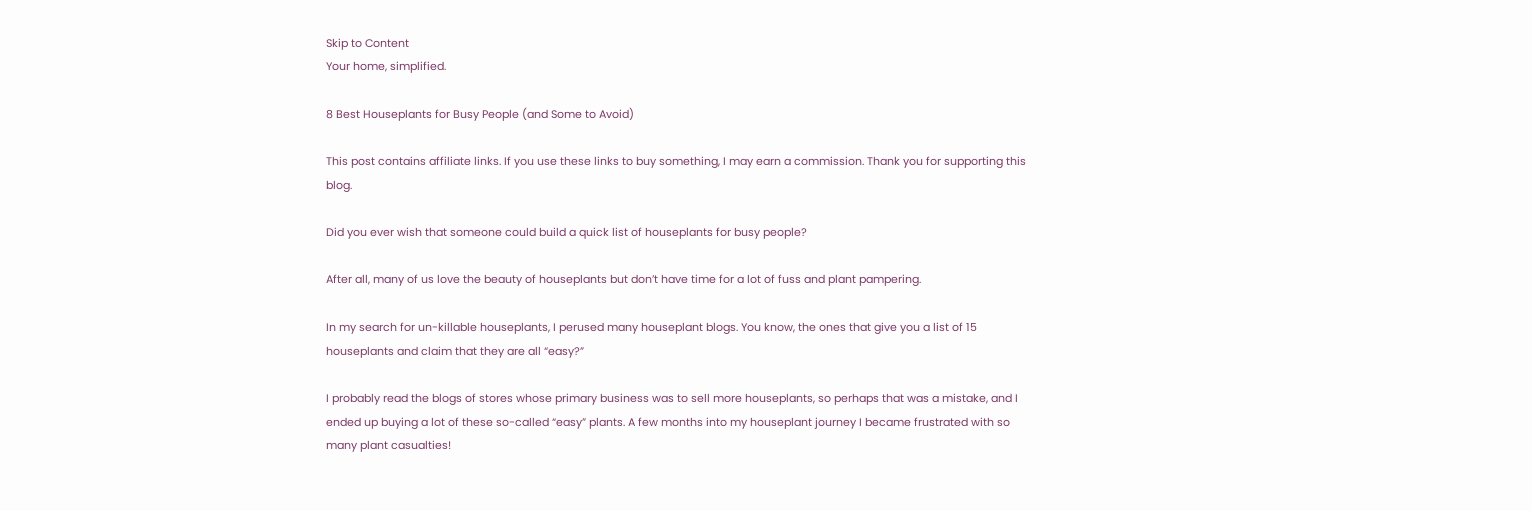Skip to Content
Your home, simplified.

8 Best Houseplants for Busy People (and Some to Avoid)

This post contains affiliate links. If you use these links to buy something, I may earn a commission. Thank you for supporting this blog.

Did you ever wish that someone could build a quick list of houseplants for busy people?

After all, many of us love the beauty of houseplants but don’t have time for a lot of fuss and plant pampering.

In my search for un-killable houseplants, I perused many houseplant blogs. You know, the ones that give you a list of 15 houseplants and claim that they are all “easy?”

I probably read the blogs of stores whose primary business was to sell more houseplants, so perhaps that was a mistake, and I ended up buying a lot of these so-called “easy” plants. A few months into my houseplant journey I became frustrated with so many plant casualties!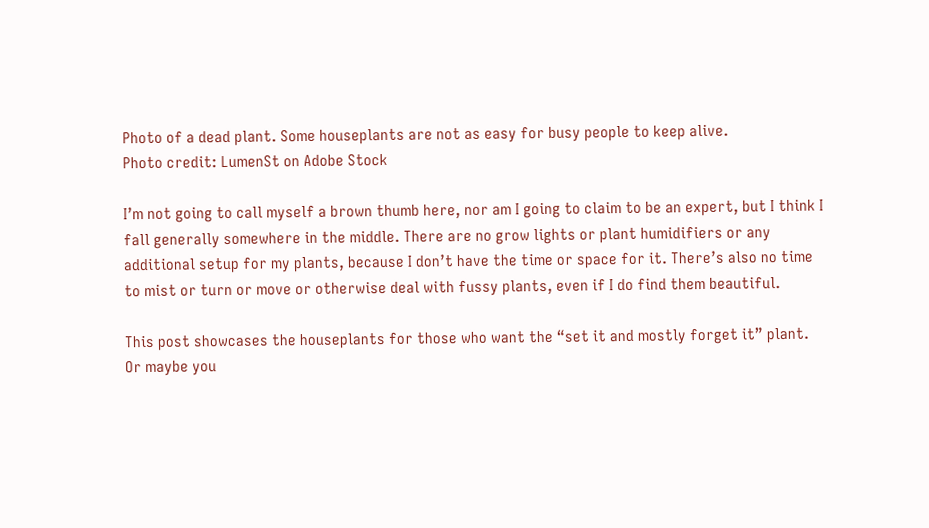Photo of a dead plant. Some houseplants are not as easy for busy people to keep alive.
Photo credit: LumenSt on Adobe Stock

I’m not going to call myself a brown thumb here, nor am I going to claim to be an expert, but I think I fall generally somewhere in the middle. There are no grow lights or plant humidifiers or any additional setup for my plants, because I don’t have the time or space for it. There’s also no time to mist or turn or move or otherwise deal with fussy plants, even if I do find them beautiful.

This post showcases the houseplants for those who want the “set it and mostly forget it” plant. Or maybe you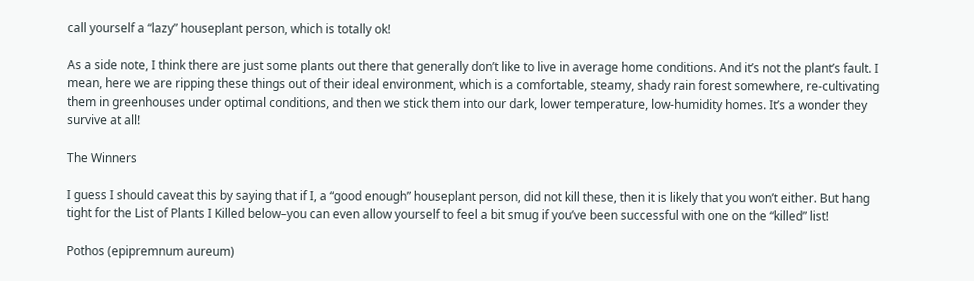call yourself a “lazy” houseplant person, which is totally ok!

As a side note, I think there are just some plants out there that generally don’t like to live in average home conditions. And it’s not the plant’s fault. I mean, here we are ripping these things out of their ideal environment, which is a comfortable, steamy, shady rain forest somewhere, re-cultivating them in greenhouses under optimal conditions, and then we stick them into our dark, lower temperature, low-humidity homes. It’s a wonder they survive at all!

The Winners

I guess I should caveat this by saying that if I, a “good enough” houseplant person, did not kill these, then it is likely that you won’t either. But hang tight for the List of Plants I Killed below–you can even allow yourself to feel a bit smug if you’ve been successful with one on the “killed” list!

Pothos (epipremnum aureum)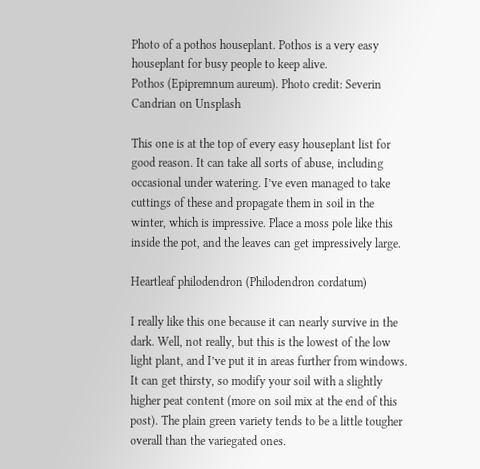Photo of a pothos houseplant. Pothos is a very easy houseplant for busy people to keep alive.
Pothos (Epipremnum aureum). Photo credit: Severin Candrian on Unsplash

This one is at the top of every easy houseplant list for good reason. It can take all sorts of abuse, including occasional under watering. I’ve even managed to take cuttings of these and propagate them in soil in the winter, which is impressive. Place a moss pole like this inside the pot, and the leaves can get impressively large.

Heartleaf philodendron (Philodendron cordatum)

I really like this one because it can nearly survive in the dark. Well, not really, but this is the lowest of the low light plant, and I’ve put it in areas further from windows. It can get thirsty, so modify your soil with a slightly higher peat content (more on soil mix at the end of this post). The plain green variety tends to be a little tougher overall than the variegated ones.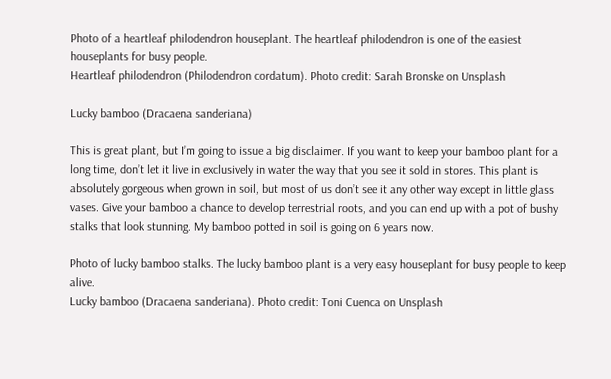Photo of a heartleaf philodendron houseplant. The heartleaf philodendron is one of the easiest houseplants for busy people.
Heartleaf philodendron (Philodendron cordatum). Photo credit: Sarah Bronske on Unsplash

Lucky bamboo (Dracaena sanderiana)

This is great plant, but I’m going to issue a big disclaimer. If you want to keep your bamboo plant for a long time, don’t let it live in exclusively in water the way that you see it sold in stores. This plant is absolutely gorgeous when grown in soil, but most of us don’t see it any other way except in little glass vases. Give your bamboo a chance to develop terrestrial roots, and you can end up with a pot of bushy stalks that look stunning. My bamboo potted in soil is going on 6 years now.

Photo of lucky bamboo stalks. The lucky bamboo plant is a very easy houseplant for busy people to keep alive.
Lucky bamboo (Dracaena sanderiana). Photo credit: Toni Cuenca on Unsplash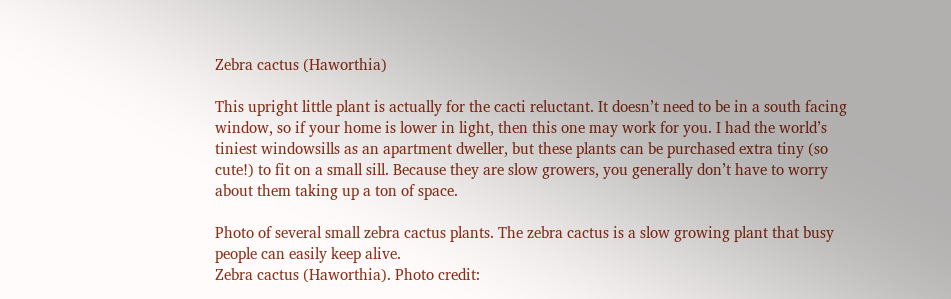Zebra cactus (Haworthia)

This upright little plant is actually for the cacti reluctant. It doesn’t need to be in a south facing window, so if your home is lower in light, then this one may work for you. I had the world’s tiniest windowsills as an apartment dweller, but these plants can be purchased extra tiny (so cute!) to fit on a small sill. Because they are slow growers, you generally don’t have to worry about them taking up a ton of space.

Photo of several small zebra cactus plants. The zebra cactus is a slow growing plant that busy people can easily keep alive.
Zebra cactus (Haworthia). Photo credit: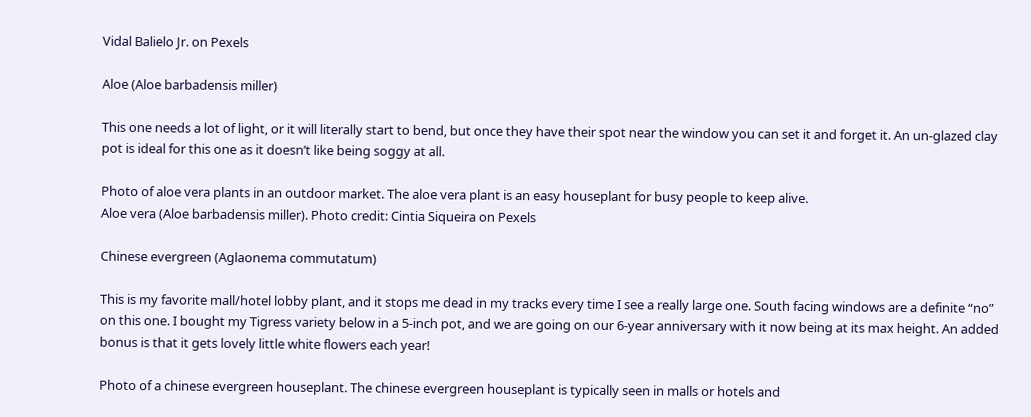Vidal Balielo Jr. on Pexels

Aloe (Aloe barbadensis miller)

This one needs a lot of light, or it will literally start to bend, but once they have their spot near the window you can set it and forget it. An un-glazed clay pot is ideal for this one as it doesn’t like being soggy at all.

Photo of aloe vera plants in an outdoor market. The aloe vera plant is an easy houseplant for busy people to keep alive.
Aloe vera (Aloe barbadensis miller). Photo credit: Cintia Siqueira on Pexels

Chinese evergreen (Aglaonema commutatum)

This is my favorite mall/hotel lobby plant, and it stops me dead in my tracks every time I see a really large one. South facing windows are a definite “no” on this one. I bought my Tigress variety below in a 5-inch pot, and we are going on our 6-year anniversary with it now being at its max height. An added bonus is that it gets lovely little white flowers each year!

Photo of a chinese evergreen houseplant. The chinese evergreen houseplant is typically seen in malls or hotels and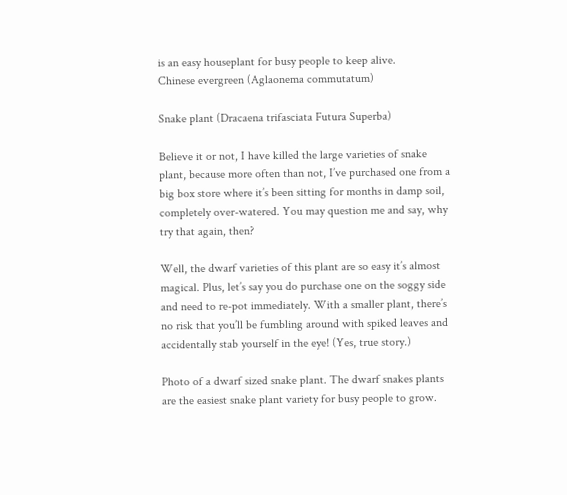is an easy houseplant for busy people to keep alive.
Chinese evergreen (Aglaonema commutatum)

Snake plant (Dracaena trifasciata Futura Superba)

Believe it or not, I have killed the large varieties of snake plant, because more often than not, I’ve purchased one from a big box store where it’s been sitting for months in damp soil, completely over-watered. You may question me and say, why try that again, then?

Well, the dwarf varieties of this plant are so easy it’s almost magical. Plus, let’s say you do purchase one on the soggy side and need to re-pot immediately. With a smaller plant, there’s no risk that you’ll be fumbling around with spiked leaves and accidentally stab yourself in the eye! (Yes, true story.)

Photo of a dwarf sized snake plant. The dwarf snakes plants are the easiest snake plant variety for busy people to grow.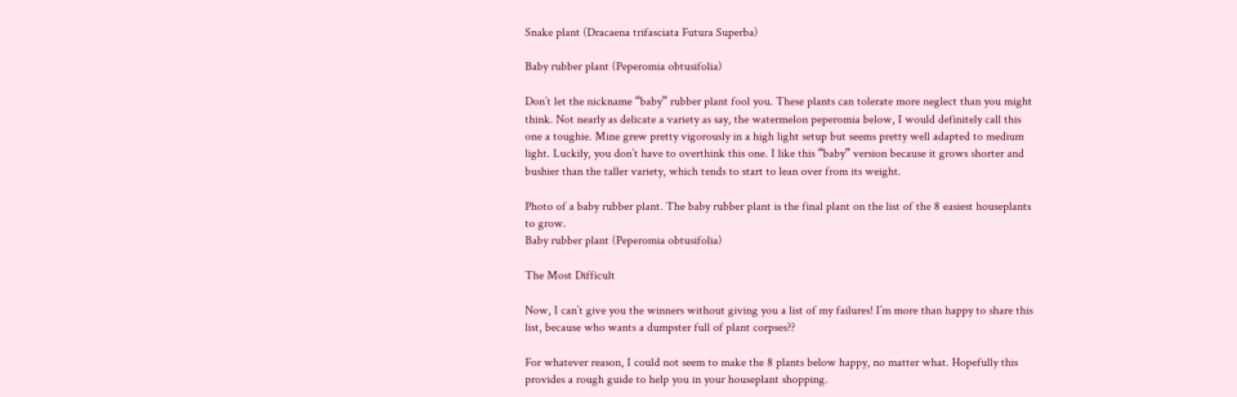Snake plant (Dracaena trifasciata Futura Superba)

Baby rubber plant (Peperomia obtusifolia)

Don’t let the nickname “baby” rubber plant fool you. These plants can tolerate more neglect than you might think. Not nearly as delicate a variety as say, the watermelon peperomia below, I would definitely call this one a toughie. Mine grew pretty vigorously in a high light setup but seems pretty well adapted to medium light. Luckily, you don’t have to overthink this one. I like this “baby” version because it grows shorter and bushier than the taller variety, which tends to start to lean over from its weight.

Photo of a baby rubber plant. The baby rubber plant is the final plant on the list of the 8 easiest houseplants to grow.
Baby rubber plant (Peperomia obtusifolia)

The Most Difficult

Now, I can’t give you the winners without giving you a list of my failures! I’m more than happy to share this list, because who wants a dumpster full of plant corpses??

For whatever reason, I could not seem to make the 8 plants below happy, no matter what. Hopefully this provides a rough guide to help you in your houseplant shopping.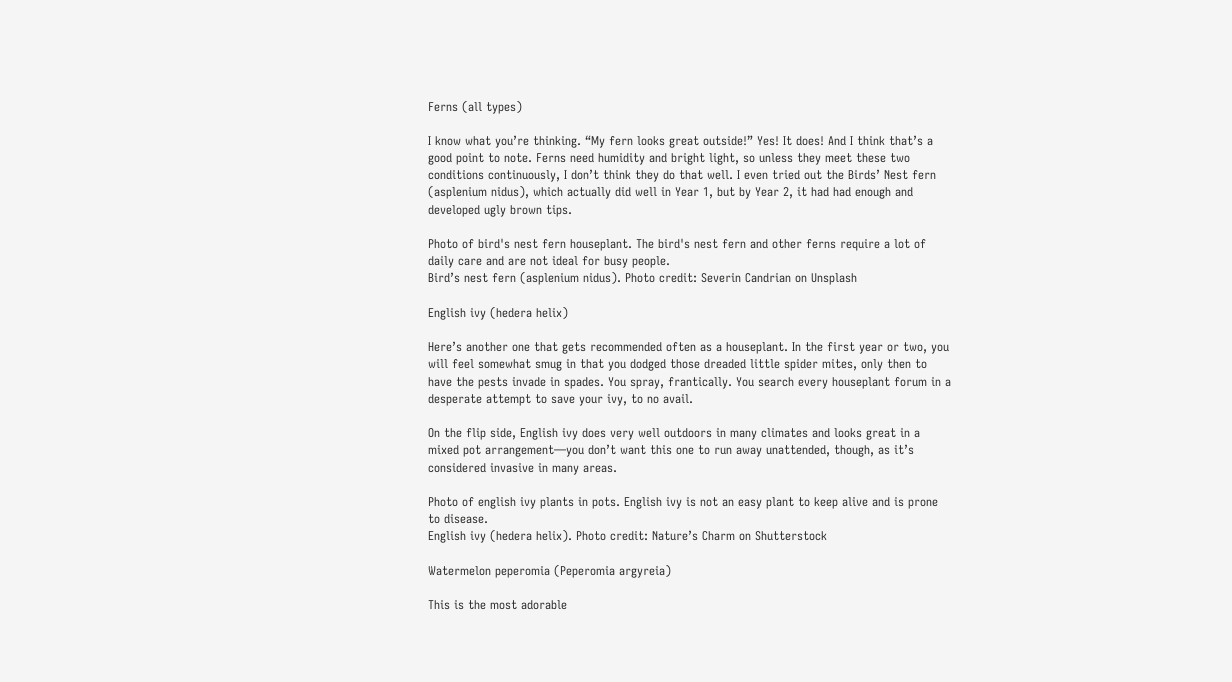Ferns (all types)

I know what you’re thinking. “My fern looks great outside!” Yes! It does! And I think that’s a good point to note. Ferns need humidity and bright light, so unless they meet these two conditions continuously, I don’t think they do that well. I even tried out the Birds’ Nest fern (asplenium nidus), which actually did well in Year 1, but by Year 2, it had had enough and developed ugly brown tips.

Photo of bird's nest fern houseplant. The bird's nest fern and other ferns require a lot of daily care and are not ideal for busy people.
Bird’s nest fern (asplenium nidus). Photo credit: Severin Candrian on Unsplash

English ivy (hedera helix)

Here’s another one that gets recommended often as a houseplant. In the first year or two, you will feel somewhat smug in that you dodged those dreaded little spider mites, only then to have the pests invade in spades. You spray, frantically. You search every houseplant forum in a desperate attempt to save your ivy, to no avail.

On the flip side, English ivy does very well outdoors in many climates and looks great in a mixed pot arrangement—you don’t want this one to run away unattended, though, as it’s considered invasive in many areas.

Photo of english ivy plants in pots. English ivy is not an easy plant to keep alive and is prone to disease.
English ivy (hedera helix). Photo credit: Nature’s Charm on Shutterstock

Watermelon peperomia (Peperomia argyreia)

This is the most adorable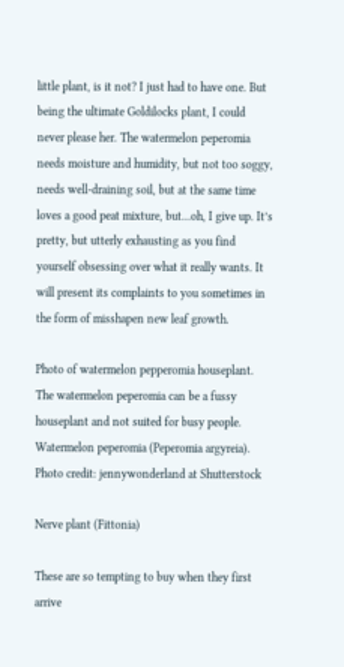little plant, is it not? I just had to have one. But being the ultimate Goldilocks plant, I could never please her. The watermelon peperomia needs moisture and humidity, but not too soggy, needs well-draining soil, but at the same time loves a good peat mixture, but…oh, I give up. It’s pretty, but utterly exhausting as you find yourself obsessing over what it really wants. It will present its complaints to you sometimes in the form of misshapen new leaf growth.

Photo of watermelon pepperomia houseplant. The watermelon peperomia can be a fussy houseplant and not suited for busy people.
Watermelon peperomia (Peperomia argyreia). Photo credit: jennywonderland at Shutterstock

Nerve plant (Fittonia)

These are so tempting to buy when they first arrive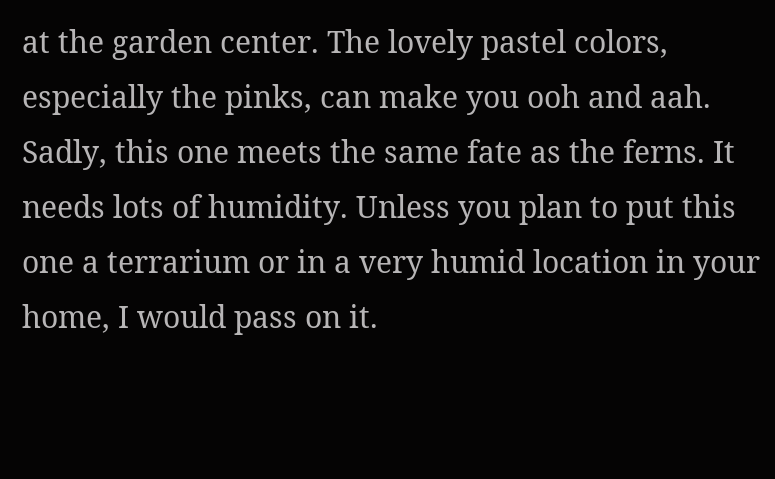at the garden center. The lovely pastel colors, especially the pinks, can make you ooh and aah. Sadly, this one meets the same fate as the ferns. It needs lots of humidity. Unless you plan to put this one a terrarium or in a very humid location in your home, I would pass on it.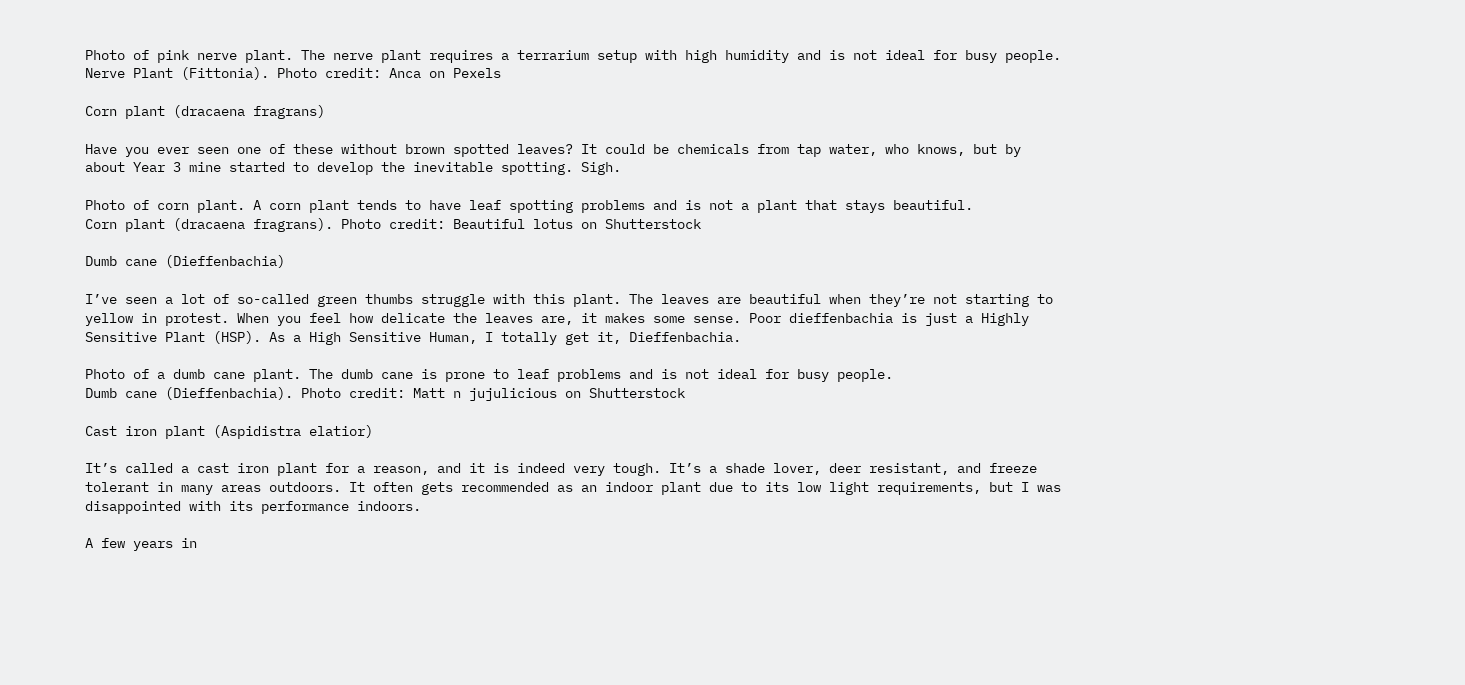Photo of pink nerve plant. The nerve plant requires a terrarium setup with high humidity and is not ideal for busy people.
Nerve Plant (Fittonia). Photo credit: Anca on Pexels

Corn plant (dracaena fragrans)

Have you ever seen one of these without brown spotted leaves? It could be chemicals from tap water, who knows, but by about Year 3 mine started to develop the inevitable spotting. Sigh.

Photo of corn plant. A corn plant tends to have leaf spotting problems and is not a plant that stays beautiful.
Corn plant (dracaena fragrans). Photo credit: Beautiful lotus on Shutterstock

Dumb cane (Dieffenbachia)

I’ve seen a lot of so-called green thumbs struggle with this plant. The leaves are beautiful when they’re not starting to yellow in protest. When you feel how delicate the leaves are, it makes some sense. Poor dieffenbachia is just a Highly Sensitive Plant (HSP). As a High Sensitive Human, I totally get it, Dieffenbachia.

Photo of a dumb cane plant. The dumb cane is prone to leaf problems and is not ideal for busy people.
Dumb cane (Dieffenbachia). Photo credit: Matt n jujulicious on Shutterstock

Cast iron plant (Aspidistra elatior)

It’s called a cast iron plant for a reason, and it is indeed very tough. It’s a shade lover, deer resistant, and freeze tolerant in many areas outdoors. It often gets recommended as an indoor plant due to its low light requirements, but I was disappointed with its performance indoors.

A few years in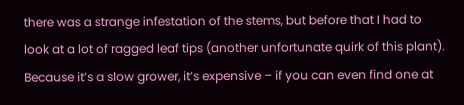there was a strange infestation of the stems, but before that I had to look at a lot of ragged leaf tips (another unfortunate quirk of this plant). Because it’s a slow grower, it’s expensive – if you can even find one at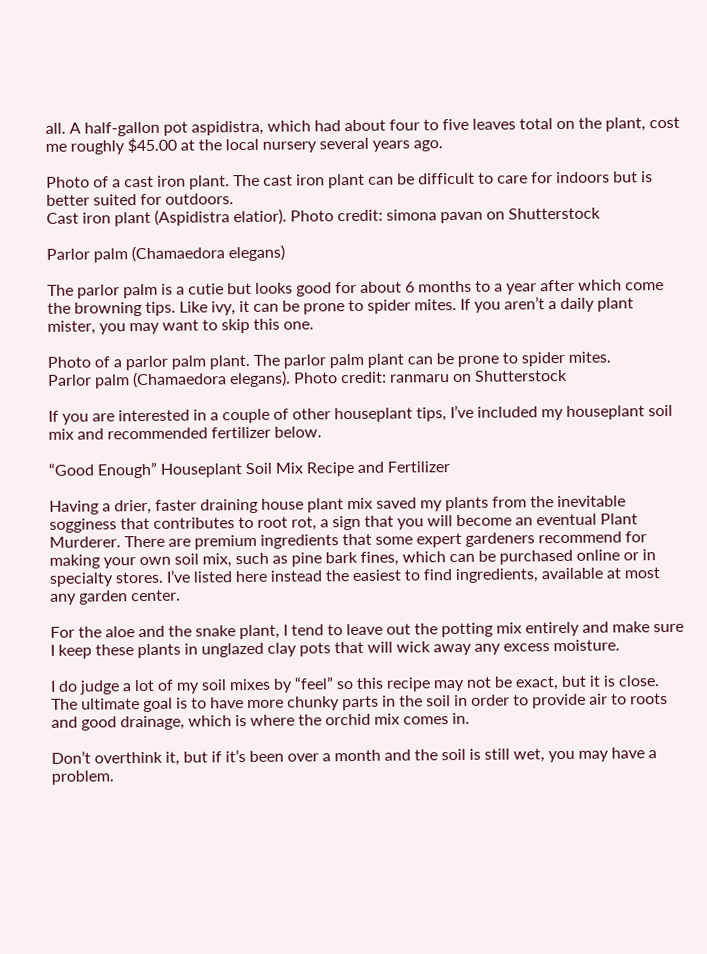all. A half-gallon pot aspidistra, which had about four to five leaves total on the plant, cost me roughly $45.00 at the local nursery several years ago.

Photo of a cast iron plant. The cast iron plant can be difficult to care for indoors but is better suited for outdoors.
Cast iron plant (Aspidistra elatior). Photo credit: simona pavan on Shutterstock

Parlor palm (Chamaedora elegans)

The parlor palm is a cutie but looks good for about 6 months to a year after which come the browning tips. Like ivy, it can be prone to spider mites. If you aren’t a daily plant mister, you may want to skip this one.

Photo of a parlor palm plant. The parlor palm plant can be prone to spider mites.
Parlor palm (Chamaedora elegans). Photo credit: ranmaru on Shutterstock

If you are interested in a couple of other houseplant tips, I’ve included my houseplant soil mix and recommended fertilizer below.

“Good Enough” Houseplant Soil Mix Recipe and Fertilizer

Having a drier, faster draining house plant mix saved my plants from the inevitable sogginess that contributes to root rot, a sign that you will become an eventual Plant Murderer. There are premium ingredients that some expert gardeners recommend for making your own soil mix, such as pine bark fines, which can be purchased online or in specialty stores. I’ve listed here instead the easiest to find ingredients, available at most any garden center.

For the aloe and the snake plant, I tend to leave out the potting mix entirely and make sure I keep these plants in unglazed clay pots that will wick away any excess moisture.

I do judge a lot of my soil mixes by “feel” so this recipe may not be exact, but it is close. The ultimate goal is to have more chunky parts in the soil in order to provide air to roots and good drainage, which is where the orchid mix comes in.

Don’t overthink it, but if it’s been over a month and the soil is still wet, you may have a problem.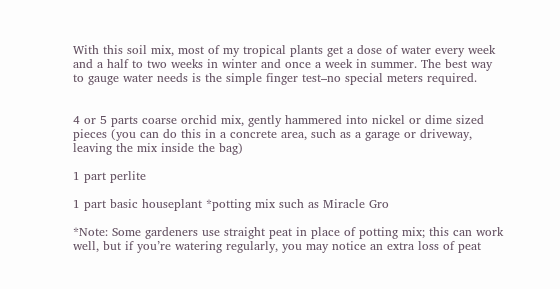With this soil mix, most of my tropical plants get a dose of water every week and a half to two weeks in winter and once a week in summer. The best way to gauge water needs is the simple finger test–no special meters required.


4 or 5 parts coarse orchid mix, gently hammered into nickel or dime sized pieces (you can do this in a concrete area, such as a garage or driveway, leaving the mix inside the bag)

1 part perlite

1 part basic houseplant *potting mix such as Miracle Gro

*Note: Some gardeners use straight peat in place of potting mix; this can work well, but if you’re watering regularly, you may notice an extra loss of peat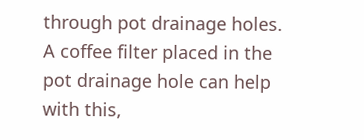through pot drainage holes. A coffee filter placed in the pot drainage hole can help with this,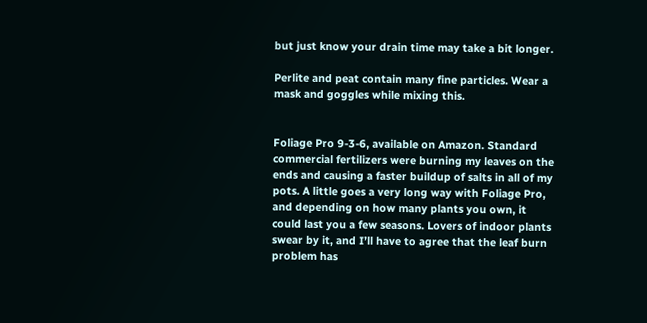but just know your drain time may take a bit longer.

Perlite and peat contain many fine particles. Wear a mask and goggles while mixing this.


Foliage Pro 9-3-6, available on Amazon. Standard commercial fertilizers were burning my leaves on the ends and causing a faster buildup of salts in all of my pots. A little goes a very long way with Foliage Pro, and depending on how many plants you own, it could last you a few seasons. Lovers of indoor plants swear by it, and I’ll have to agree that the leaf burn problem has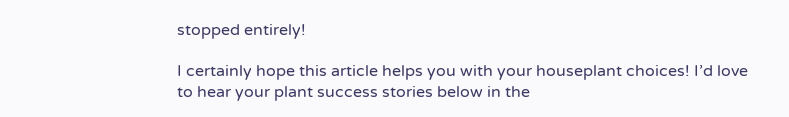stopped entirely!

I certainly hope this article helps you with your houseplant choices! I’d love to hear your plant success stories below in the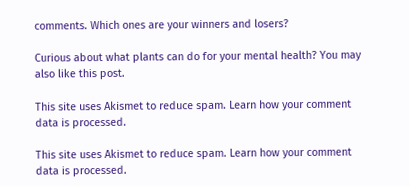comments. Which ones are your winners and losers?

Curious about what plants can do for your mental health? You may also like this post.

This site uses Akismet to reduce spam. Learn how your comment data is processed.

This site uses Akismet to reduce spam. Learn how your comment data is processed.